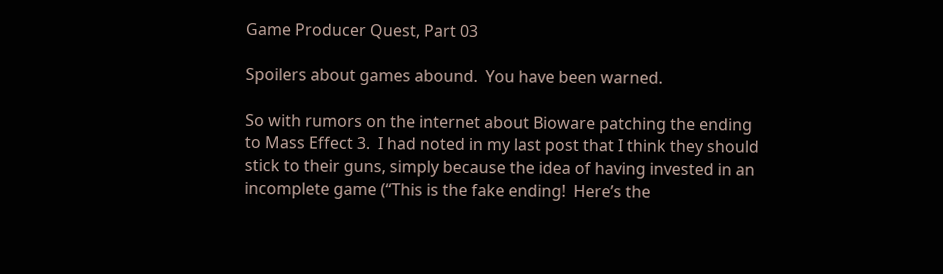Game Producer Quest, Part 03

Spoilers about games abound.  You have been warned.

So with rumors on the internet about Bioware patching the ending to Mass Effect 3.  I had noted in my last post that I think they should stick to their guns, simply because the idea of having invested in an incomplete game (“This is the fake ending!  Here’s the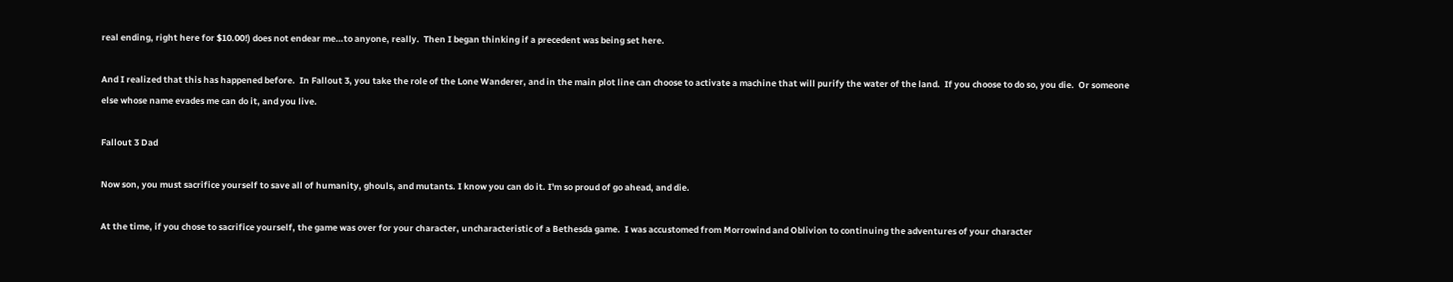real ending, right here for $10.00!) does not endear me…to anyone, really.  Then I began thinking if a precedent was being set here.

And I realized that this has happened before.  In Fallout 3, you take the role of the Lone Wanderer, and in the main plot line can choose to activate a machine that will purify the water of the land.  If you choose to do so, you die.  Or someone else whose name evades me can do it, and you live.

Fallout 3 Dad

Now son, you must sacrifice yourself to save all of humanity, ghouls, and mutants. I know you can do it. I'm so proud of go ahead, and die.

At the time, if you chose to sacrifice yourself, the game was over for your character, uncharacteristic of a Bethesda game.  I was accustomed from Morrowind and Oblivion to continuing the adventures of your character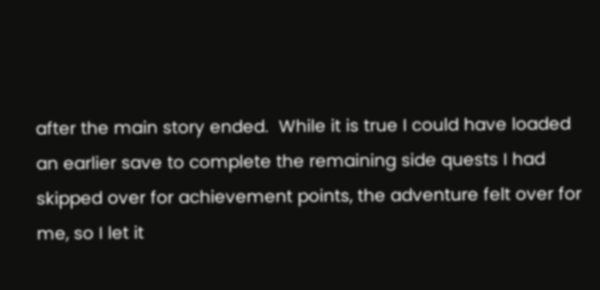after the main story ended.  While it is true I could have loaded an earlier save to complete the remaining side quests I had skipped over for achievement points, the adventure felt over for me, so I let it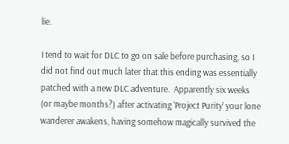lie.

I tend to wait for DLC to go on sale before purchasing, so I did not find out much later that this ending was essentially patched with a new DLC adventure.  Apparently six weeks (or maybe months?) after activating ‘Project Purity’ your lone wanderer awakens, having somehow magically survived the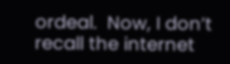ordeal.  Now, I don’t recall the internet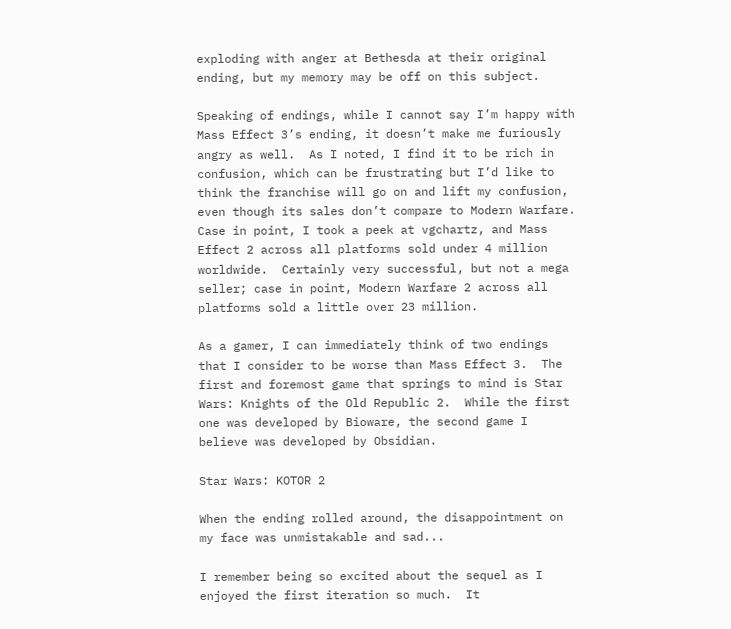exploding with anger at Bethesda at their original ending, but my memory may be off on this subject.

Speaking of endings, while I cannot say I’m happy with Mass Effect 3’s ending, it doesn’t make me furiously angry as well.  As I noted, I find it to be rich in confusion, which can be frustrating but I’d like to think the franchise will go on and lift my confusion, even though its sales don’t compare to Modern Warfare.  Case in point, I took a peek at vgchartz, and Mass Effect 2 across all platforms sold under 4 million worldwide.  Certainly very successful, but not a mega seller; case in point, Modern Warfare 2 across all platforms sold a little over 23 million.

As a gamer, I can immediately think of two endings that I consider to be worse than Mass Effect 3.  The first and foremost game that springs to mind is Star Wars: Knights of the Old Republic 2.  While the first one was developed by Bioware, the second game I believe was developed by Obsidian.

Star Wars: KOTOR 2

When the ending rolled around, the disappointment on my face was unmistakable and sad...

I remember being so excited about the sequel as I enjoyed the first iteration so much.  It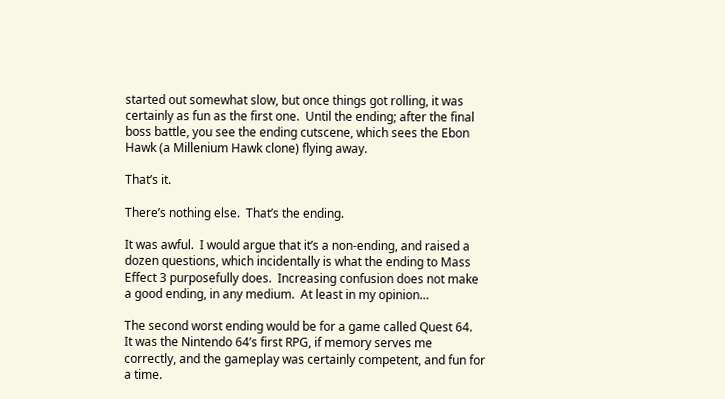started out somewhat slow, but once things got rolling, it was certainly as fun as the first one.  Until the ending; after the final boss battle, you see the ending cutscene, which sees the Ebon Hawk (a Millenium Hawk clone) flying away.

That’s it.

There’s nothing else.  That’s the ending.

It was awful.  I would argue that it’s a non-ending, and raised a dozen questions, which incidentally is what the ending to Mass Effect 3 purposefully does.  Increasing confusion does not make a good ending, in any medium.  At least in my opinion…

The second worst ending would be for a game called Quest 64.  It was the Nintendo 64’s first RPG, if memory serves me correctly, and the gameplay was certainly competent, and fun for a time.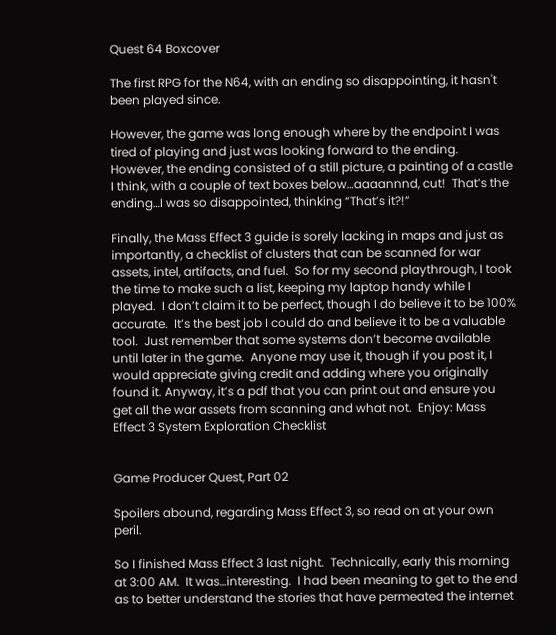Quest 64 Boxcover

The first RPG for the N64, with an ending so disappointing, it hasn't been played since.

However, the game was long enough where by the endpoint I was tired of playing and just was looking forward to the ending.  However, the ending consisted of a still picture, a painting of a castle I think, with a couple of text boxes below…aaaannnd, cut!  That’s the ending…I was so disappointed, thinking “That’s it?!”

Finally, the Mass Effect 3 guide is sorely lacking in maps and just as importantly, a checklist of clusters that can be scanned for war assets, intel, artifacts, and fuel.  So for my second playthrough, I took the time to make such a list, keeping my laptop handy while I played.  I don’t claim it to be perfect, though I do believe it to be 100% accurate.  It’s the best job I could do and believe it to be a valuable tool.  Just remember that some systems don’t become available until later in the game.  Anyone may use it, though if you post it, I would appreciate giving credit and adding where you originally found it. Anyway, it’s a pdf that you can print out and ensure you get all the war assets from scanning and what not.  Enjoy: Mass Effect 3 System Exploration Checklist


Game Producer Quest, Part 02

Spoilers abound, regarding Mass Effect 3, so read on at your own peril.

So I finished Mass Effect 3 last night.  Technically, early this morning at 3:00 AM.  It was…interesting.  I had been meaning to get to the end as to better understand the stories that have permeated the internet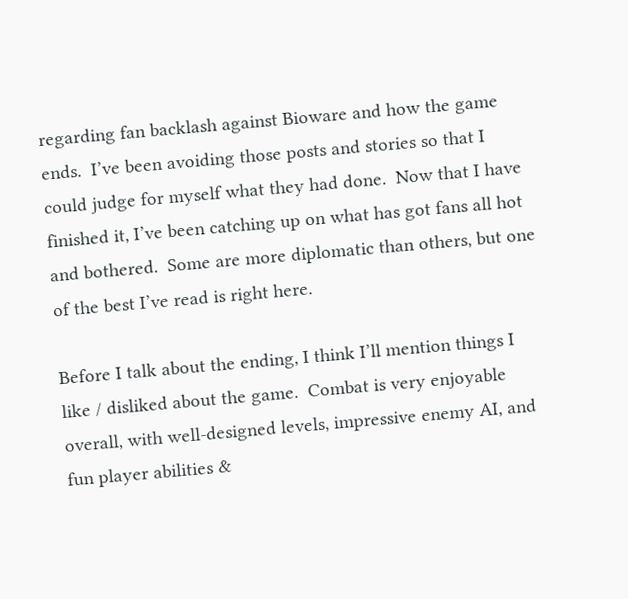regarding fan backlash against Bioware and how the game ends.  I’ve been avoiding those posts and stories so that I could judge for myself what they had done.  Now that I have finished it, I’ve been catching up on what has got fans all hot and bothered.  Some are more diplomatic than others, but one of the best I’ve read is right here.

Before I talk about the ending, I think I’ll mention things I like / disliked about the game.  Combat is very enjoyable overall, with well-designed levels, impressive enemy AI, and fun player abilities &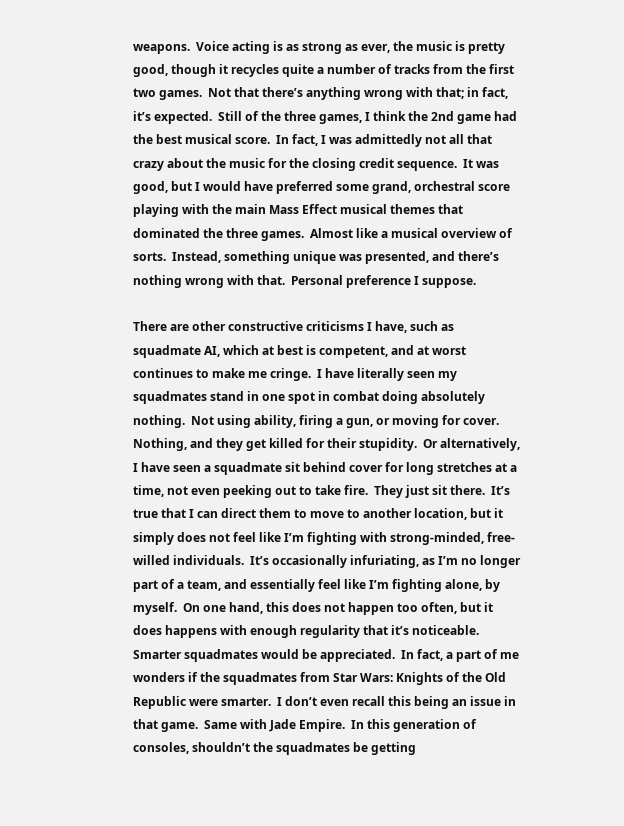weapons.  Voice acting is as strong as ever, the music is pretty good, though it recycles quite a number of tracks from the first two games.  Not that there’s anything wrong with that; in fact, it’s expected.  Still of the three games, I think the 2nd game had the best musical score.  In fact, I was admittedly not all that crazy about the music for the closing credit sequence.  It was good, but I would have preferred some grand, orchestral score playing with the main Mass Effect musical themes that dominated the three games.  Almost like a musical overview of sorts.  Instead, something unique was presented, and there’s nothing wrong with that.  Personal preference I suppose.

There are other constructive criticisms I have, such as squadmate AI, which at best is competent, and at worst continues to make me cringe.  I have literally seen my squadmates stand in one spot in combat doing absolutely nothing.  Not using ability, firing a gun, or moving for cover.  Nothing, and they get killed for their stupidity.  Or alternatively, I have seen a squadmate sit behind cover for long stretches at a time, not even peeking out to take fire.  They just sit there.  It’s true that I can direct them to move to another location, but it simply does not feel like I’m fighting with strong-minded, free-willed individuals.  It’s occasionally infuriating, as I’m no longer part of a team, and essentially feel like I’m fighting alone, by myself.  On one hand, this does not happen too often, but it does happens with enough regularity that it’s noticeable. Smarter squadmates would be appreciated.  In fact, a part of me wonders if the squadmates from Star Wars: Knights of the Old Republic were smarter.  I don’t even recall this being an issue in that game.  Same with Jade Empire.  In this generation of consoles, shouldn’t the squadmates be getting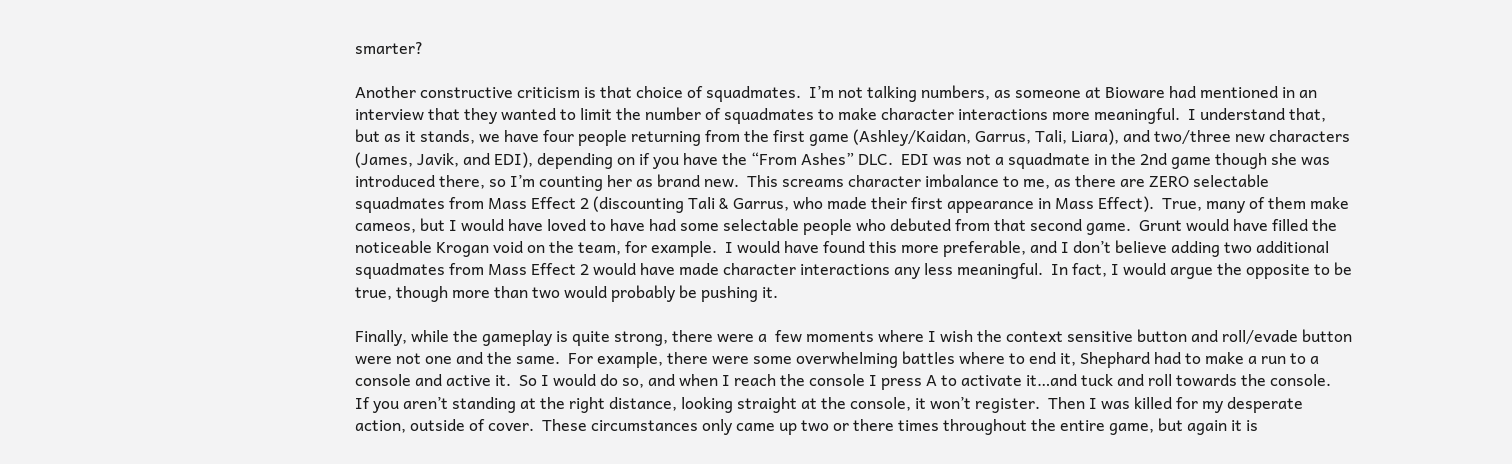smarter?

Another constructive criticism is that choice of squadmates.  I’m not talking numbers, as someone at Bioware had mentioned in an interview that they wanted to limit the number of squadmates to make character interactions more meaningful.  I understand that, but as it stands, we have four people returning from the first game (Ashley/Kaidan, Garrus, Tali, Liara), and two/three new characters (James, Javik, and EDI), depending on if you have the “From Ashes” DLC.  EDI was not a squadmate in the 2nd game though she was introduced there, so I’m counting her as brand new.  This screams character imbalance to me, as there are ZERO selectable squadmates from Mass Effect 2 (discounting Tali & Garrus, who made their first appearance in Mass Effect).  True, many of them make cameos, but I would have loved to have had some selectable people who debuted from that second game.  Grunt would have filled the noticeable Krogan void on the team, for example.  I would have found this more preferable, and I don’t believe adding two additional squadmates from Mass Effect 2 would have made character interactions any less meaningful.  In fact, I would argue the opposite to be true, though more than two would probably be pushing it.

Finally, while the gameplay is quite strong, there were a  few moments where I wish the context sensitive button and roll/evade button were not one and the same.  For example, there were some overwhelming battles where to end it, Shephard had to make a run to a console and active it.  So I would do so, and when I reach the console I press A to activate it…and tuck and roll towards the console.  If you aren’t standing at the right distance, looking straight at the console, it won’t register.  Then I was killed for my desperate action, outside of cover.  These circumstances only came up two or there times throughout the entire game, but again it is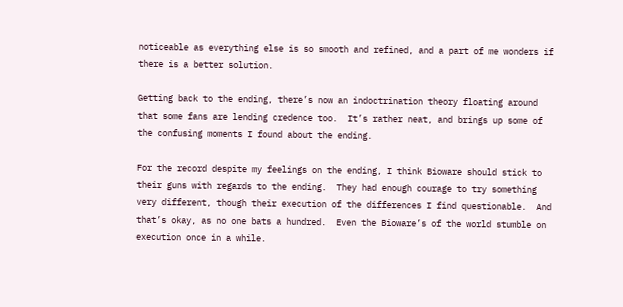noticeable as everything else is so smooth and refined, and a part of me wonders if there is a better solution.

Getting back to the ending, there’s now an indoctrination theory floating around that some fans are lending credence too.  It’s rather neat, and brings up some of the confusing moments I found about the ending.

For the record despite my feelings on the ending, I think Bioware should stick to their guns with regards to the ending.  They had enough courage to try something very different, though their execution of the differences I find questionable.  And that’s okay, as no one bats a hundred.  Even the Bioware’s of the world stumble on execution once in a while.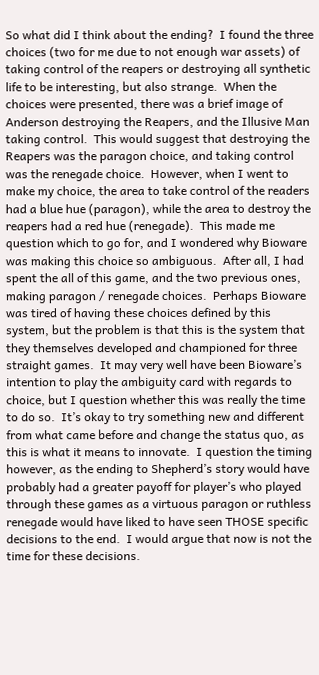So what did I think about the ending?  I found the three choices (two for me due to not enough war assets) of taking control of the reapers or destroying all synthetic life to be interesting, but also strange.  When the choices were presented, there was a brief image of Anderson destroying the Reapers, and the Illusive Man taking control.  This would suggest that destroying the Reapers was the paragon choice, and taking control was the renegade choice.  However, when I went to make my choice, the area to take control of the readers had a blue hue (paragon), while the area to destroy the reapers had a red hue (renegade).  This made me question which to go for, and I wondered why Bioware was making this choice so ambiguous.  After all, I had spent the all of this game, and the two previous ones, making paragon / renegade choices.  Perhaps Bioware was tired of having these choices defined by this system, but the problem is that this is the system that they themselves developed and championed for three straight games.  It may very well have been Bioware’s intention to play the ambiguity card with regards to choice, but I question whether this was really the time to do so.  It’s okay to try something new and different from what came before and change the status quo, as this is what it means to innovate.  I question the timing however, as the ending to Shepherd’s story would have probably had a greater payoff for player’s who played through these games as a virtuous paragon or ruthless renegade would have liked to have seen THOSE specific decisions to the end.  I would argue that now is not the time for these decisions.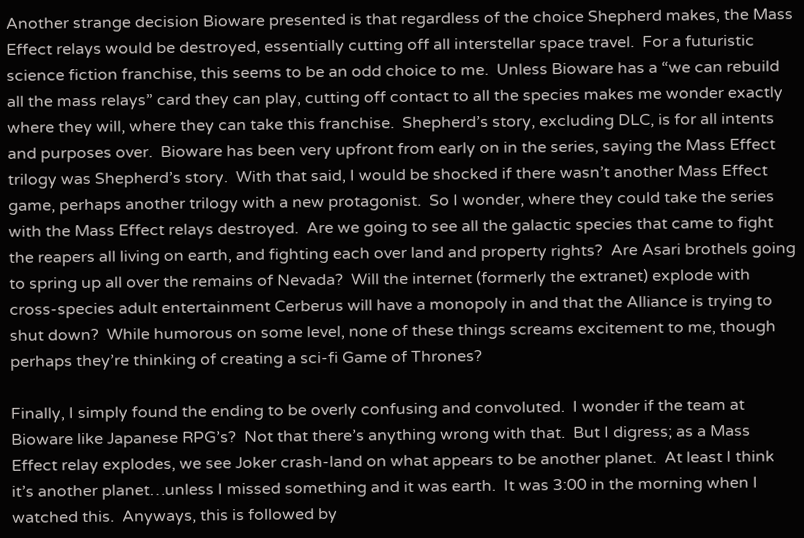Another strange decision Bioware presented is that regardless of the choice Shepherd makes, the Mass Effect relays would be destroyed, essentially cutting off all interstellar space travel.  For a futuristic science fiction franchise, this seems to be an odd choice to me.  Unless Bioware has a “we can rebuild all the mass relays” card they can play, cutting off contact to all the species makes me wonder exactly where they will, where they can take this franchise.  Shepherd’s story, excluding DLC, is for all intents and purposes over.  Bioware has been very upfront from early on in the series, saying the Mass Effect trilogy was Shepherd’s story.  With that said, I would be shocked if there wasn’t another Mass Effect game, perhaps another trilogy with a new protagonist.  So I wonder, where they could take the series with the Mass Effect relays destroyed.  Are we going to see all the galactic species that came to fight the reapers all living on earth, and fighting each over land and property rights?  Are Asari brothels going to spring up all over the remains of Nevada?  Will the internet (formerly the extranet) explode with cross-species adult entertainment Cerberus will have a monopoly in and that the Alliance is trying to shut down?  While humorous on some level, none of these things screams excitement to me, though perhaps they’re thinking of creating a sci-fi Game of Thrones?

Finally, I simply found the ending to be overly confusing and convoluted.  I wonder if the team at Bioware like Japanese RPG’s?  Not that there’s anything wrong with that.  But I digress; as a Mass Effect relay explodes, we see Joker crash-land on what appears to be another planet.  At least I think it’s another planet…unless I missed something and it was earth.  It was 3:00 in the morning when I watched this.  Anyways, this is followed by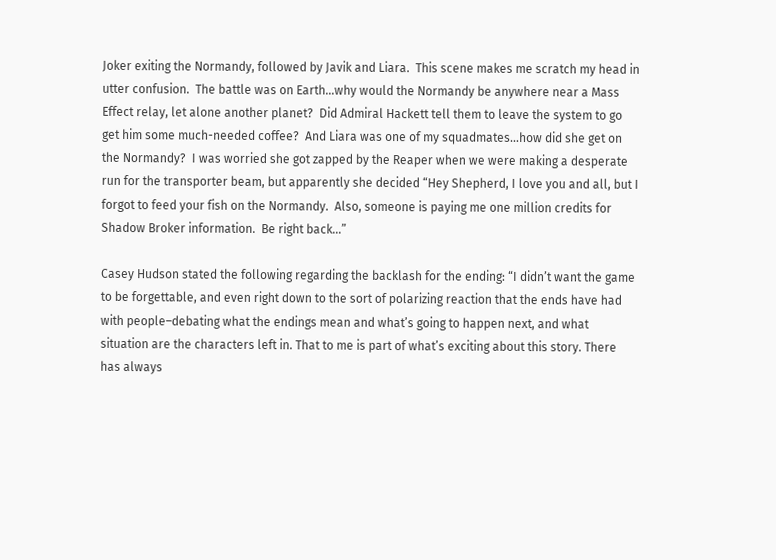Joker exiting the Normandy, followed by Javik and Liara.  This scene makes me scratch my head in utter confusion.  The battle was on Earth…why would the Normandy be anywhere near a Mass Effect relay, let alone another planet?  Did Admiral Hackett tell them to leave the system to go get him some much-needed coffee?  And Liara was one of my squadmates…how did she get on the Normandy?  I was worried she got zapped by the Reaper when we were making a desperate run for the transporter beam, but apparently she decided “Hey Shepherd, I love you and all, but I forgot to feed your fish on the Normandy.  Also, someone is paying me one million credits for Shadow Broker information.  Be right back…”

Casey Hudson stated the following regarding the backlash for the ending: “I didn’t want the game to be forgettable, and even right down to the sort of polarizing reaction that the ends have had with people–debating what the endings mean and what’s going to happen next, and what situation are the characters left in. That to me is part of what’s exciting about this story. There has always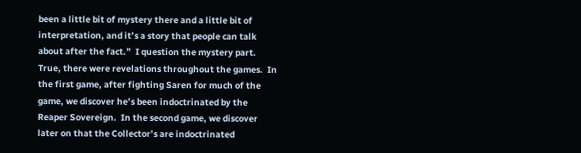been a little bit of mystery there and a little bit of interpretation, and it’s a story that people can talk about after the fact.”  I question the mystery part.  True, there were revelations throughout the games.  In the first game, after fighting Saren for much of the game, we discover he’s been indoctrinated by the Reaper Sovereign.  In the second game, we discover later on that the Collector’s are indoctrinated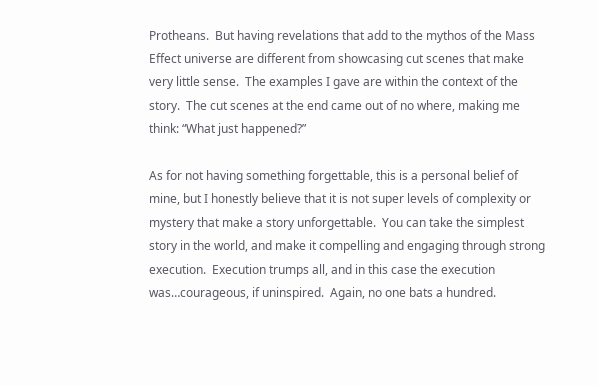Protheans.  But having revelations that add to the mythos of the Mass Effect universe are different from showcasing cut scenes that make very little sense.  The examples I gave are within the context of the story.  The cut scenes at the end came out of no where, making me think: “What just happened?”

As for not having something forgettable, this is a personal belief of mine, but I honestly believe that it is not super levels of complexity or mystery that make a story unforgettable.  You can take the simplest story in the world, and make it compelling and engaging through strong execution.  Execution trumps all, and in this case the execution was…courageous, if uninspired.  Again, no one bats a hundred.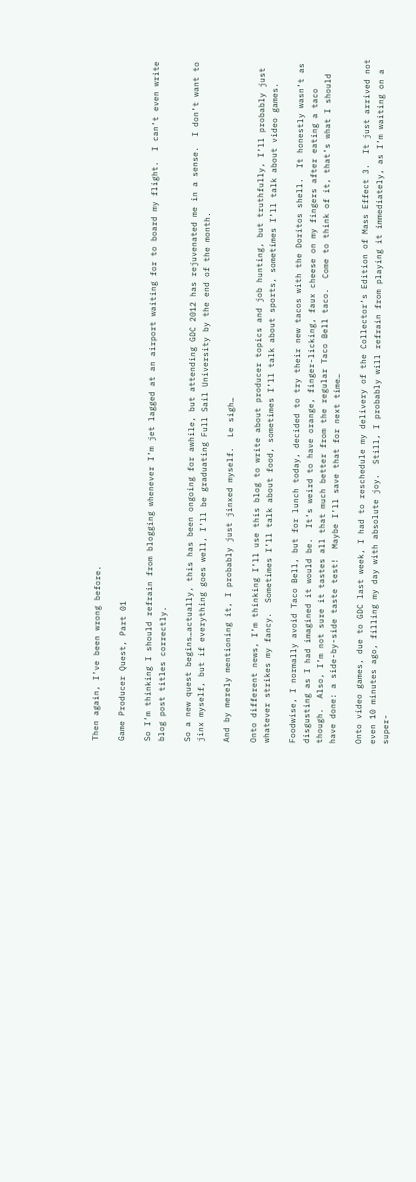Then again, I’ve been wrong before.

Game Producer Quest, Part 01

So I’m thinking I should refrain from blogging whenever I’m jet lagged at an airport waiting for to board my flight.  I can’t even write blog post titles correctly.

So a new quest begins…actually, this has been ongoing for awhile, but attending GDC 2012 has rejuvenated me in a sense.  I don’t want to jinx myself, but if everything goes well, I’ll be graduating Full Sail University by the end of the month.

And by merely mentioning it, I probably just jinxed myself.  Le sigh…

Onto different news, I’m thinking I’ll use this blog to write about producer topics and job hunting, but truthfully, I’ll probably just whatever strikes my fancy.  Sometimes I’ll talk about food, sometimes I’ll talk about sports, sometimes I’ll talk about video games.

Foodwise, I normally avoid Taco Bell, but for lunch today, decided to try their new tacos with the Doritos shell.  It honestly wasn’t as disgusting as I had imagined it would be.  It’s weird to have orange, finger-licking, faux cheese on my fingers after eating a taco though.  Also, I’m not sure it tastes all that much better from the regular Taco Bell taco.  Come to think of it, that’s what I should have done: a side-by-side taste test!  Maybe I’ll save that for next time…

Onto video games, due to GDC last week, I had to reschedule my delivery of the Collector’s Edition of Mass Effect 3.  It just arrived not even 10 minutes ago, filling my day with absolute joy.  Still, I probably will refrain from playing it immediately, as I’m waiting on a super-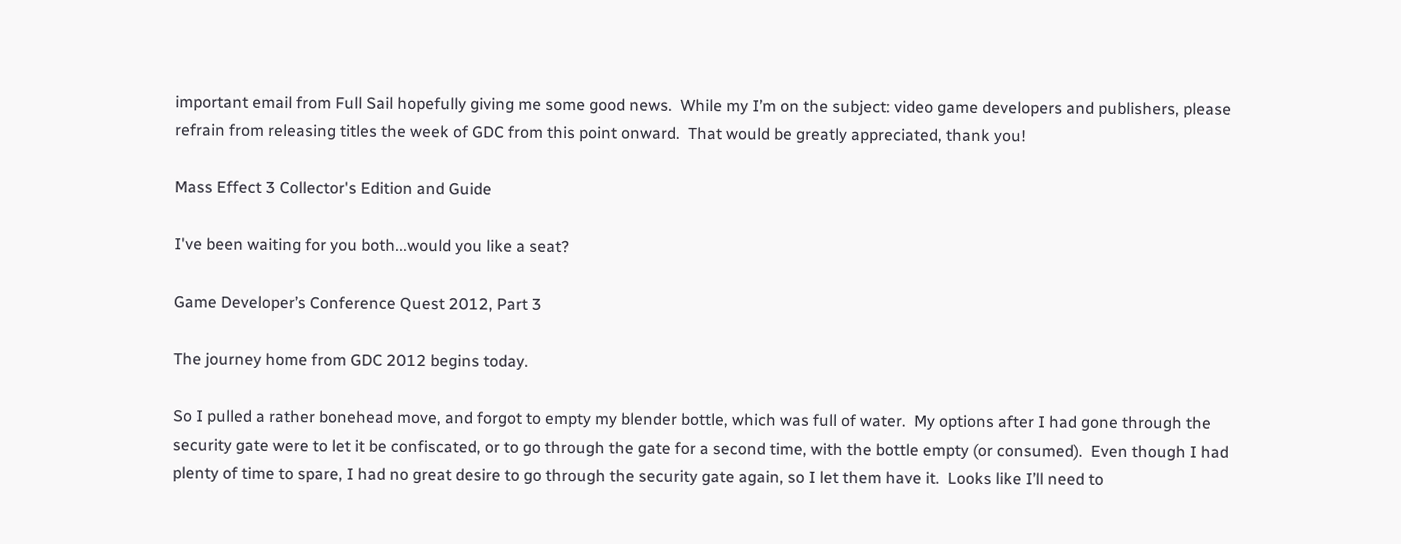important email from Full Sail hopefully giving me some good news.  While my I’m on the subject: video game developers and publishers, please refrain from releasing titles the week of GDC from this point onward.  That would be greatly appreciated, thank you!

Mass Effect 3 Collector's Edition and Guide

I've been waiting for you both...would you like a seat?

Game Developer’s Conference Quest 2012, Part 3

The journey home from GDC 2012 begins today.

So I pulled a rather bonehead move, and forgot to empty my blender bottle, which was full of water.  My options after I had gone through the security gate were to let it be confiscated, or to go through the gate for a second time, with the bottle empty (or consumed).  Even though I had plenty of time to spare, I had no great desire to go through the security gate again, so I let them have it.  Looks like I’ll need to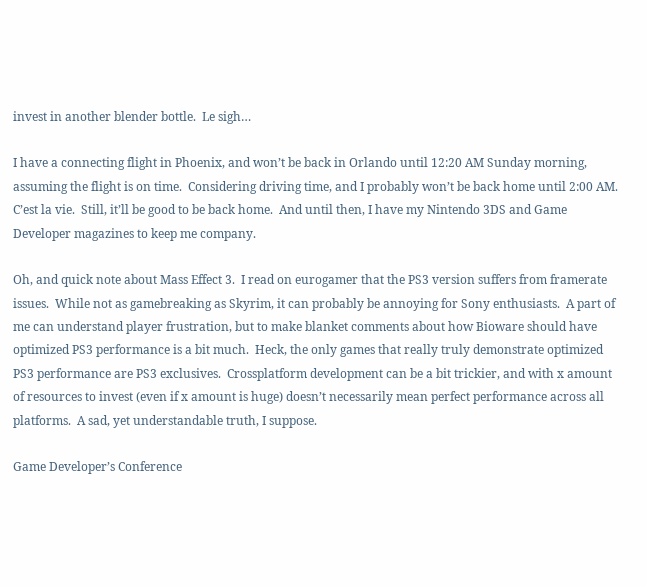invest in another blender bottle.  Le sigh…

I have a connecting flight in Phoenix, and won’t be back in Orlando until 12:20 AM Sunday morning, assuming the flight is on time.  Considering driving time, and I probably won’t be back home until 2:00 AM.  C’est la vie.  Still, it’ll be good to be back home.  And until then, I have my Nintendo 3DS and Game Developer magazines to keep me company.

Oh, and quick note about Mass Effect 3.  I read on eurogamer that the PS3 version suffers from framerate issues.  While not as gamebreaking as Skyrim, it can probably be annoying for Sony enthusiasts.  A part of me can understand player frustration, but to make blanket comments about how Bioware should have optimized PS3 performance is a bit much.  Heck, the only games that really truly demonstrate optimized PS3 performance are PS3 exclusives.  Crossplatform development can be a bit trickier, and with x amount of resources to invest (even if x amount is huge) doesn’t necessarily mean perfect performance across all platforms.  A sad, yet understandable truth, I suppose.

Game Developer’s Conference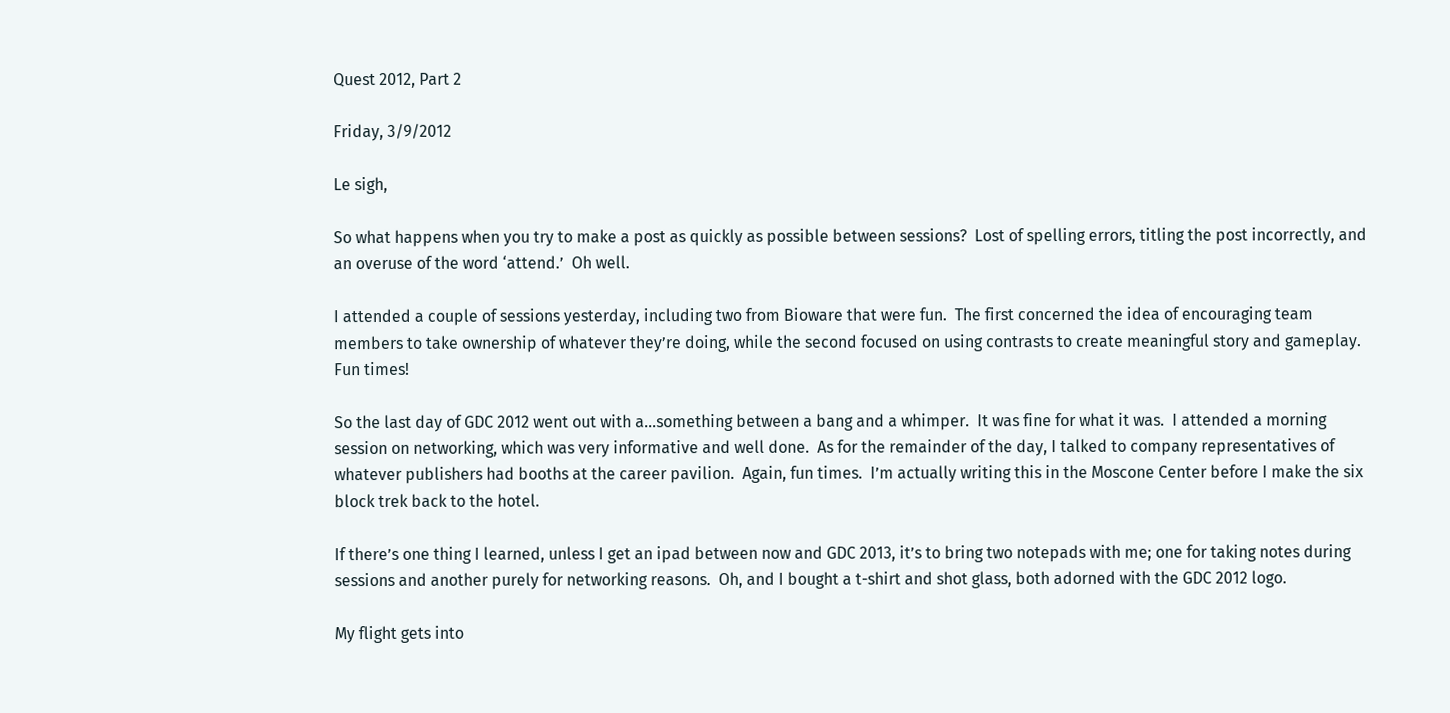Quest 2012, Part 2

Friday, 3/9/2012

Le sigh,

So what happens when you try to make a post as quickly as possible between sessions?  Lost of spelling errors, titling the post incorrectly, and an overuse of the word ‘attend.’  Oh well.

I attended a couple of sessions yesterday, including two from Bioware that were fun.  The first concerned the idea of encouraging team members to take ownership of whatever they’re doing, while the second focused on using contrasts to create meaningful story and gameplay.  Fun times!

So the last day of GDC 2012 went out with a…something between a bang and a whimper.  It was fine for what it was.  I attended a morning session on networking, which was very informative and well done.  As for the remainder of the day, I talked to company representatives of whatever publishers had booths at the career pavilion.  Again, fun times.  I’m actually writing this in the Moscone Center before I make the six block trek back to the hotel.

If there’s one thing I learned, unless I get an ipad between now and GDC 2013, it’s to bring two notepads with me; one for taking notes during sessions and another purely for networking reasons.  Oh, and I bought a t-shirt and shot glass, both adorned with the GDC 2012 logo.

My flight gets into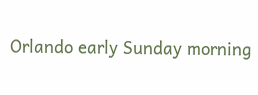Orlando early Sunday morning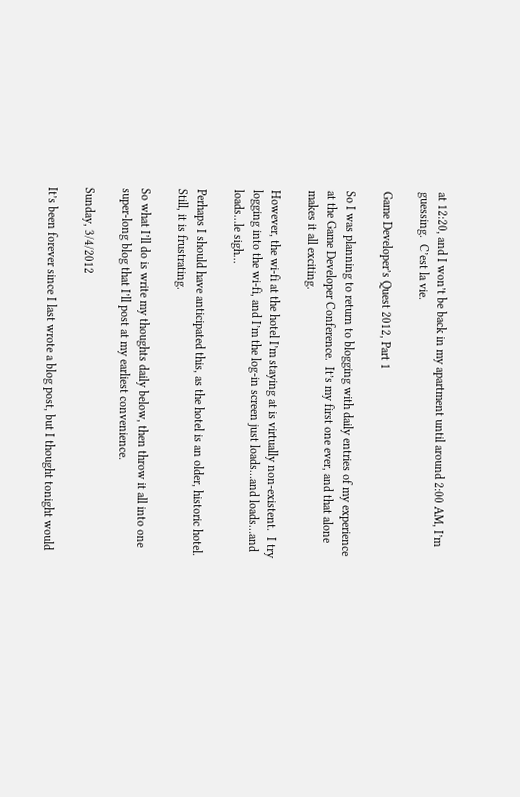at 12:20, and I won’t be back in my apartment until around 2:00 AM, I’m guessing.  C’est la vie.

Game Developer’s Quest 2012, Part 1

So I was planning to return to blogging with daily entries of my experience at the Game Developer Conference.  It’s my first one ever, and that alone makes it all exciting.

However, the wi-fi at the hotel I’m staying at is virtually non-existent.  I try logging into the wi-fi, and I’m the log-in screen just loads…and loads…and loads…le sigh…

Perhaps I should have anticipated this, as the hotel is an older, historic hotel.  Still, it is frustrating.

So what I’ll do is write my thoughts daily below, then throw it all into one super-long blog that I’ll post at my earliest convenience.

Sunday, 3/4/2012

It’s been forever since I last wrote a blog post, but I thought tonight would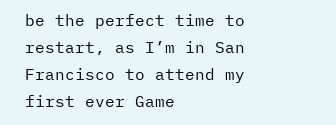be the perfect time to restart, as I’m in San Francisco to attend my first ever Game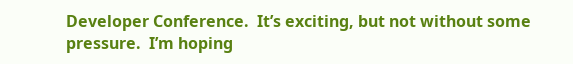Developer Conference.  It’s exciting, but not without some pressure.  I’m hoping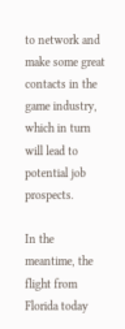to network and make some great contacts in the game industry, which in turn will lead to potential job prospects.

In the meantime, the flight from Florida today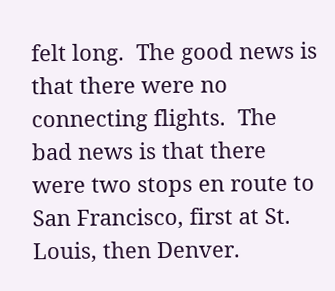felt long.  The good news is that there were no connecting flights.  The bad news is that there were two stops en route to San Francisco, first at St. Louis, then Denver.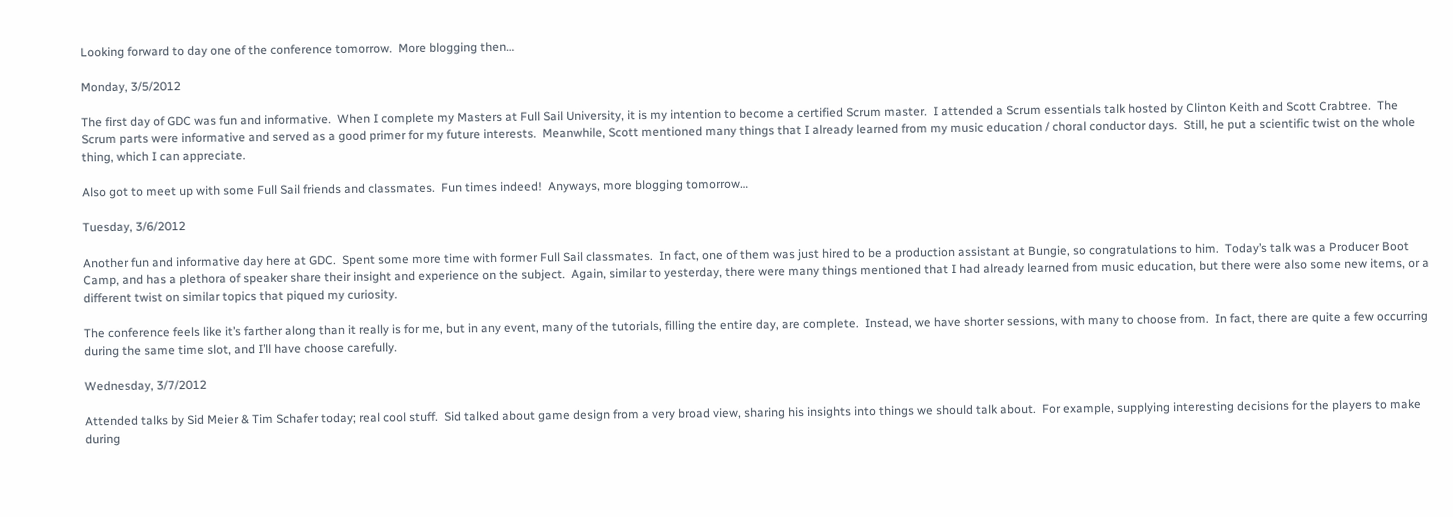Looking forward to day one of the conference tomorrow.  More blogging then…

Monday, 3/5/2012

The first day of GDC was fun and informative.  When I complete my Masters at Full Sail University, it is my intention to become a certified Scrum master.  I attended a Scrum essentials talk hosted by Clinton Keith and Scott Crabtree.  The Scrum parts were informative and served as a good primer for my future interests.  Meanwhile, Scott mentioned many things that I already learned from my music education / choral conductor days.  Still, he put a scientific twist on the whole thing, which I can appreciate.

Also got to meet up with some Full Sail friends and classmates.  Fun times indeed!  Anyways, more blogging tomorrow…

Tuesday, 3/6/2012

Another fun and informative day here at GDC.  Spent some more time with former Full Sail classmates.  In fact, one of them was just hired to be a production assistant at Bungie, so congratulations to him.  Today’s talk was a Producer Boot Camp, and has a plethora of speaker share their insight and experience on the subject.  Again, similar to yesterday, there were many things mentioned that I had already learned from music education, but there were also some new items, or a different twist on similar topics that piqued my curiosity.

The conference feels like it’s farther along than it really is for me, but in any event, many of the tutorials, filling the entire day, are complete.  Instead, we have shorter sessions, with many to choose from.  In fact, there are quite a few occurring during the same time slot, and I’ll have choose carefully.

Wednesday, 3/7/2012

Attended talks by Sid Meier & Tim Schafer today; real cool stuff.  Sid talked about game design from a very broad view, sharing his insights into things we should talk about.  For example, supplying interesting decisions for the players to make during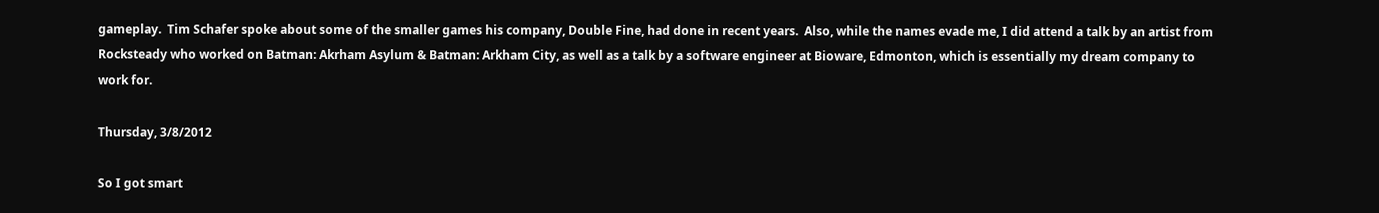gameplay.  Tim Schafer spoke about some of the smaller games his company, Double Fine, had done in recent years.  Also, while the names evade me, I did attend a talk by an artist from Rocksteady who worked on Batman: Akrham Asylum & Batman: Arkham City, as well as a talk by a software engineer at Bioware, Edmonton, which is essentially my dream company to work for.

Thursday, 3/8/2012

So I got smart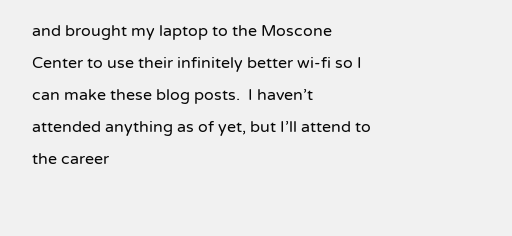and brought my laptop to the Moscone Center to use their infinitely better wi-fi so I can make these blog posts.  I haven’t attended anything as of yet, but I’ll attend to the career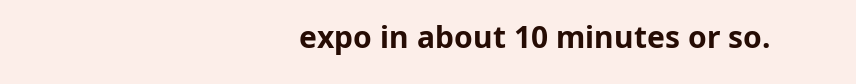expo in about 10 minutes or so.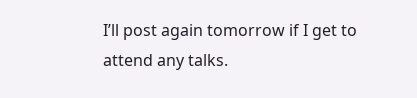I’ll post again tomorrow if I get to attend any talks.